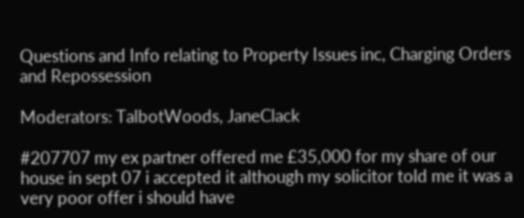Questions and Info relating to Property Issues inc, Charging Orders and Repossession

Moderators: TalbotWoods, JaneClack

#207707 my ex partner offered me £35,000 for my share of our house in sept 07 i accepted it although my solicitor told me it was a very poor offer i should have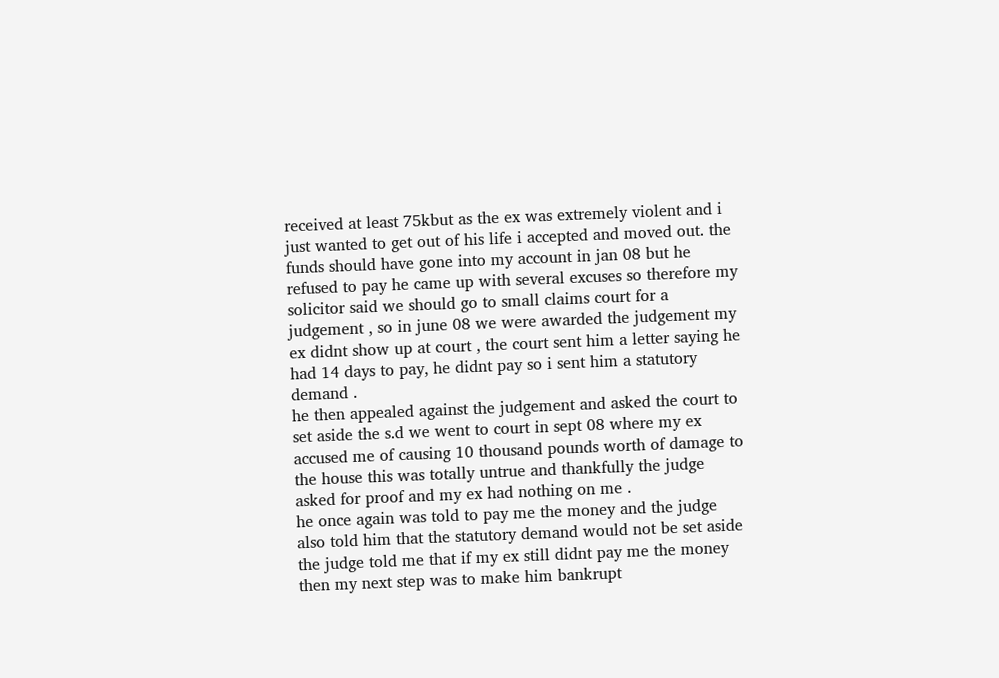received at least 75kbut as the ex was extremely violent and i just wanted to get out of his life i accepted and moved out. the funds should have gone into my account in jan 08 but he refused to pay he came up with several excuses so therefore my solicitor said we should go to small claims court for a judgement , so in june 08 we were awarded the judgement my ex didnt show up at court , the court sent him a letter saying he had 14 days to pay, he didnt pay so i sent him a statutory demand .
he then appealed against the judgement and asked the court to set aside the s.d we went to court in sept 08 where my ex accused me of causing 10 thousand pounds worth of damage to the house this was totally untrue and thankfully the judge asked for proof and my ex had nothing on me .
he once again was told to pay me the money and the judge also told him that the statutory demand would not be set aside the judge told me that if my ex still didnt pay me the money then my next step was to make him bankrupt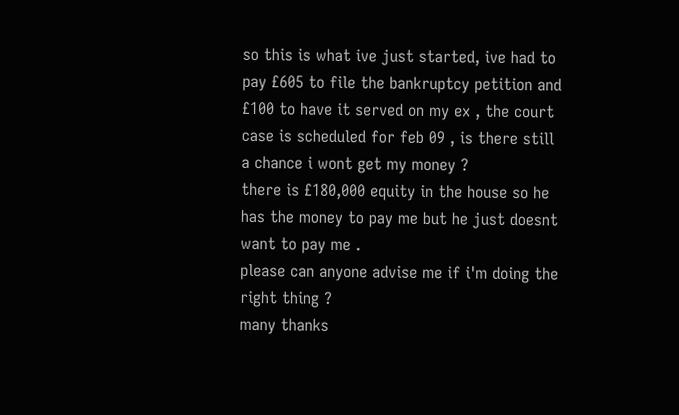so this is what ive just started, ive had to pay £605 to file the bankruptcy petition and £100 to have it served on my ex , the court case is scheduled for feb 09 , is there still a chance i wont get my money ?
there is £180,000 equity in the house so he has the money to pay me but he just doesnt want to pay me .
please can anyone advise me if i'm doing the right thing ?
many thanks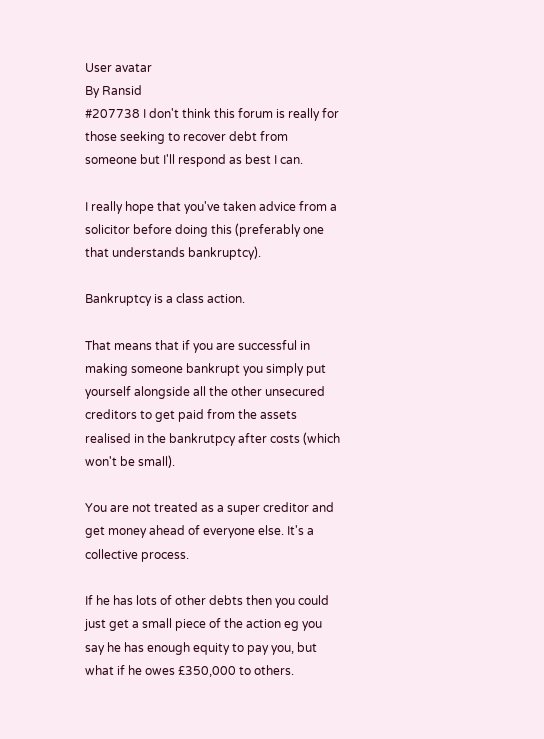User avatar
By Ransid
#207738 I don't think this forum is really for those seeking to recover debt from someone but I'll respond as best I can.

I really hope that you've taken advice from a solicitor before doing this (preferably one that understands bankruptcy).

Bankruptcy is a class action.

That means that if you are successful in making someone bankrupt you simply put yourself alongside all the other unsecured creditors to get paid from the assets realised in the bankrutpcy after costs (which won't be small).

You are not treated as a super creditor and get money ahead of everyone else. It's a collective process.

If he has lots of other debts then you could just get a small piece of the action eg you say he has enough equity to pay you, but what if he owes £350,000 to others.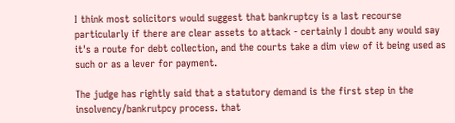I think most solicitors would suggest that bankruptcy is a last recourse particularly if there are clear assets to attack - certainly I doubt any would say it's a route for debt collection, and the courts take a dim view of it being used as such or as a lever for payment.

The judge has rightly said that a statutory demand is the first step in the insolvency/bankrutpcy process. that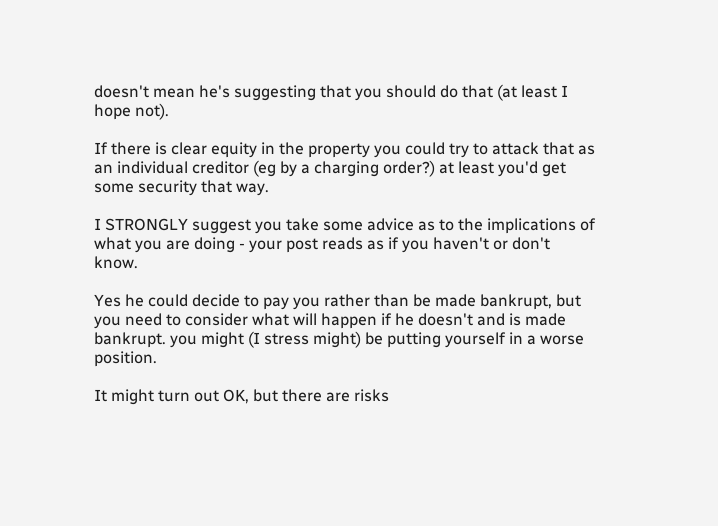doesn't mean he's suggesting that you should do that (at least I hope not).

If there is clear equity in the property you could try to attack that as an individual creditor (eg by a charging order?) at least you'd get some security that way.

I STRONGLY suggest you take some advice as to the implications of what you are doing - your post reads as if you haven't or don't know.

Yes he could decide to pay you rather than be made bankrupt, but you need to consider what will happen if he doesn't and is made bankrupt. you might (I stress might) be putting yourself in a worse position.

It might turn out OK, but there are risks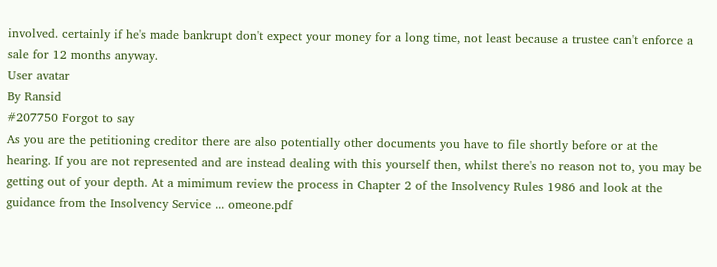involved. certainly if he's made bankrupt don't expect your money for a long time, not least because a trustee can't enforce a sale for 12 months anyway.
User avatar
By Ransid
#207750 Forgot to say
As you are the petitioning creditor there are also potentially other documents you have to file shortly before or at the hearing. If you are not represented and are instead dealing with this yourself then, whilst there's no reason not to, you may be getting out of your depth. At a mimimum review the process in Chapter 2 of the Insolvency Rules 1986 and look at the guidance from the Insolvency Service ... omeone.pdf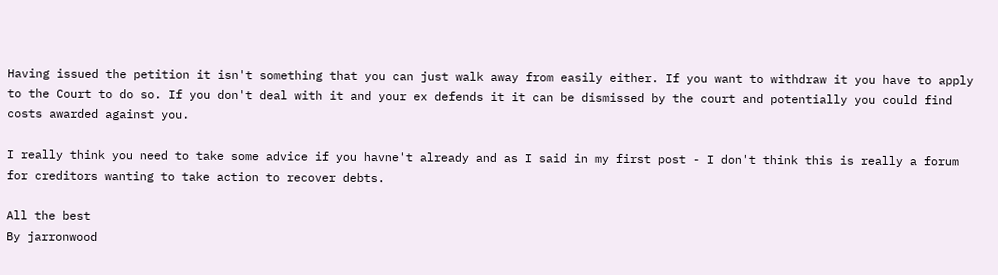Having issued the petition it isn't something that you can just walk away from easily either. If you want to withdraw it you have to apply to the Court to do so. If you don't deal with it and your ex defends it it can be dismissed by the court and potentially you could find costs awarded against you.

I really think you need to take some advice if you havne't already and as I said in my first post - I don't think this is really a forum for creditors wanting to take action to recover debts.

All the best
By jarronwood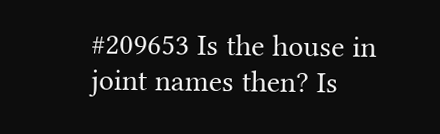#209653 Is the house in joint names then? Is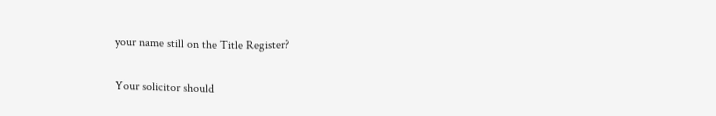your name still on the Title Register?

Your solicitor should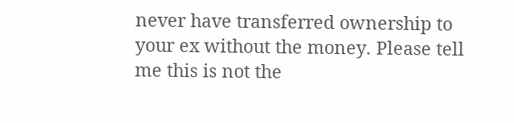never have transferred ownership to your ex without the money. Please tell me this is not the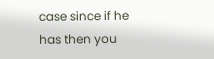case since if he has then you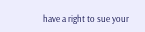have a right to sue your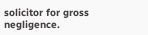solicitor for gross negligence.